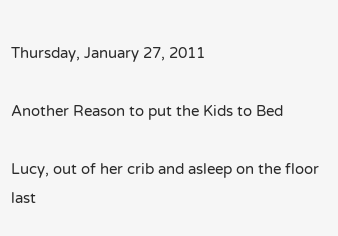Thursday, January 27, 2011

Another Reason to put the Kids to Bed

Lucy, out of her crib and asleep on the floor last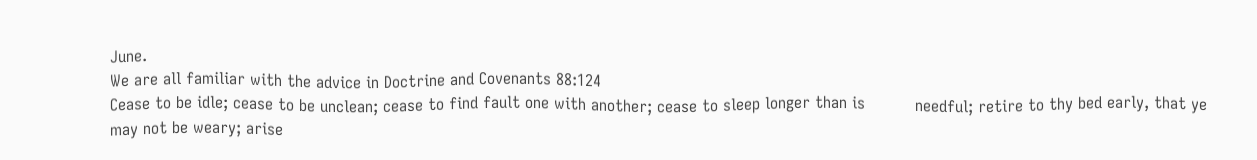June.
We are all familiar with the advice in Doctrine and Covenants 88:124
Cease to be idle; cease to be unclean; cease to find fault one with another; cease to sleep longer than is          needful; retire to thy bed early, that ye may not be weary; arise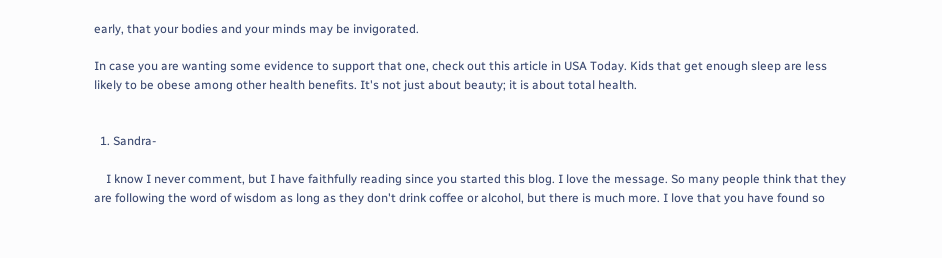early, that your bodies and your minds may be invigorated.

In case you are wanting some evidence to support that one, check out this article in USA Today. Kids that get enough sleep are less likely to be obese among other health benefits. It's not just about beauty; it is about total health.


  1. Sandra-

    I know I never comment, but I have faithfully reading since you started this blog. I love the message. So many people think that they are following the word of wisdom as long as they don't drink coffee or alcohol, but there is much more. I love that you have found so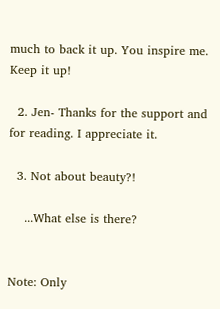much to back it up. You inspire me. Keep it up!

  2. Jen- Thanks for the support and for reading. I appreciate it.

  3. Not about beauty?!

    ...What else is there?


Note: Only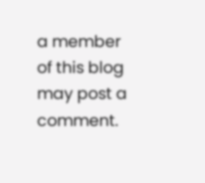a member of this blog may post a comment.